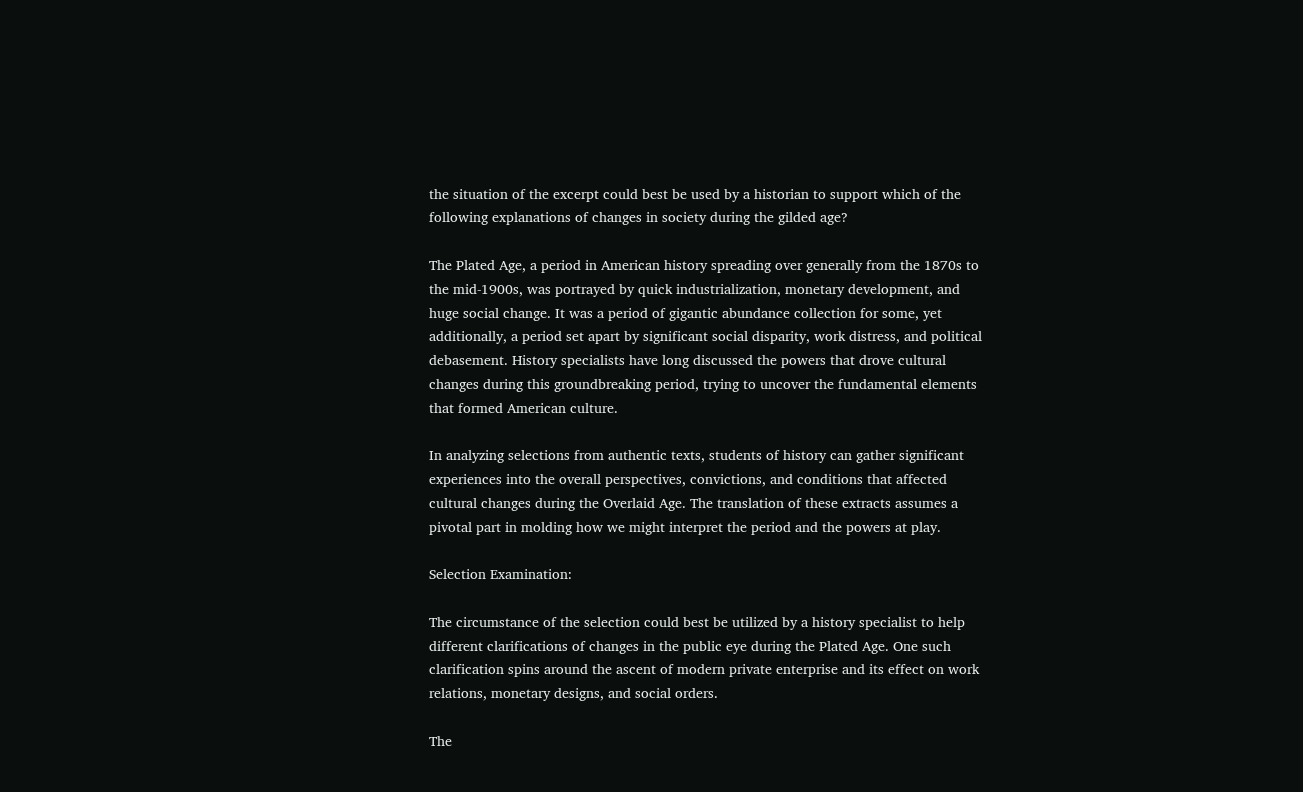the situation of the excerpt could best be used by a historian to support which of the following explanations of changes in society during the gilded age?

The Plated Age, a period in American history spreading over generally from the 1870s to the mid-1900s, was portrayed by quick industrialization, monetary development, and huge social change. It was a period of gigantic abundance collection for some, yet additionally, a period set apart by significant social disparity, work distress, and political debasement. History specialists have long discussed the powers that drove cultural changes during this groundbreaking period, trying to uncover the fundamental elements that formed American culture.

In analyzing selections from authentic texts, students of history can gather significant experiences into the overall perspectives, convictions, and conditions that affected cultural changes during the Overlaid Age. The translation of these extracts assumes a pivotal part in molding how we might interpret the period and the powers at play.

Selection Examination:

The circumstance of the selection could best be utilized by a history specialist to help different clarifications of changes in the public eye during the Plated Age. One such clarification spins around the ascent of modern private enterprise and its effect on work relations, monetary designs, and social orders.

The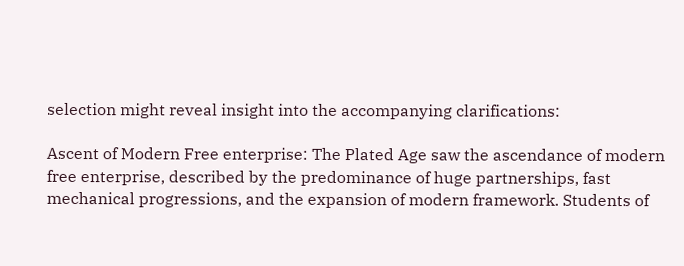selection might reveal insight into the accompanying clarifications:

Ascent of Modern Free enterprise: The Plated Age saw the ascendance of modern free enterprise, described by the predominance of huge partnerships, fast mechanical progressions, and the expansion of modern framework. Students of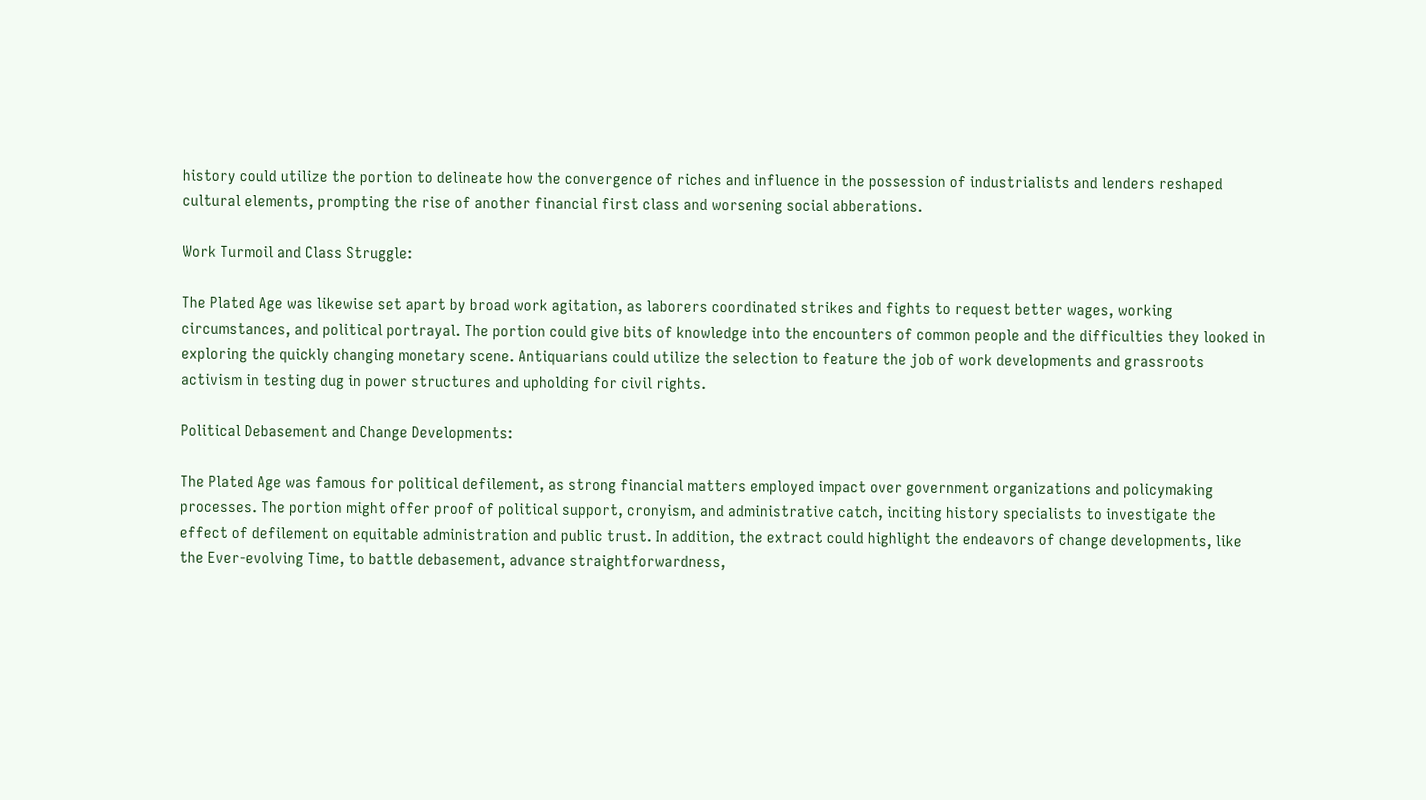history could utilize the portion to delineate how the convergence of riches and influence in the possession of industrialists and lenders reshaped cultural elements, prompting the rise of another financial first class and worsening social abberations.

Work Turmoil and Class Struggle:

The Plated Age was likewise set apart by broad work agitation, as laborers coordinated strikes and fights to request better wages, working circumstances, and political portrayal. The portion could give bits of knowledge into the encounters of common people and the difficulties they looked in exploring the quickly changing monetary scene. Antiquarians could utilize the selection to feature the job of work developments and grassroots activism in testing dug in power structures and upholding for civil rights.

Political Debasement and Change Developments:

The Plated Age was famous for political defilement, as strong financial matters employed impact over government organizations and policymaking processes. The portion might offer proof of political support, cronyism, and administrative catch, inciting history specialists to investigate the effect of defilement on equitable administration and public trust. In addition, the extract could highlight the endeavors of change developments, like the Ever-evolving Time, to battle debasement, advance straightforwardness,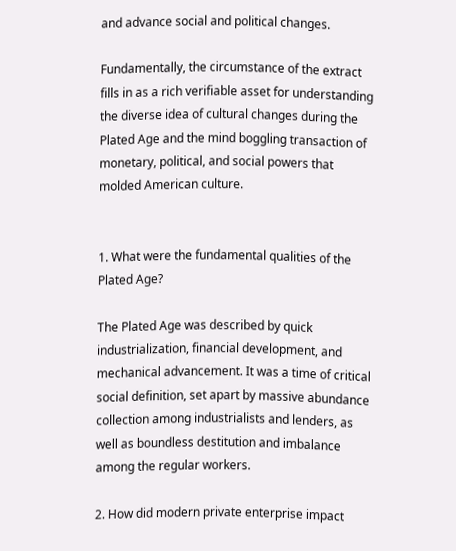and advance social and political changes.

Fundamentally, the circumstance of the extract fills in as a rich verifiable asset for understanding the diverse idea of cultural changes during the Plated Age and the mind boggling transaction of monetary, political, and social powers that molded American culture.


1. What were the fundamental qualities of the Plated Age?

The Plated Age was described by quick industrialization, financial development, and mechanical advancement. It was a time of critical social definition, set apart by massive abundance collection among industrialists and lenders, as well as boundless destitution and imbalance among the regular workers.

2. How did modern private enterprise impact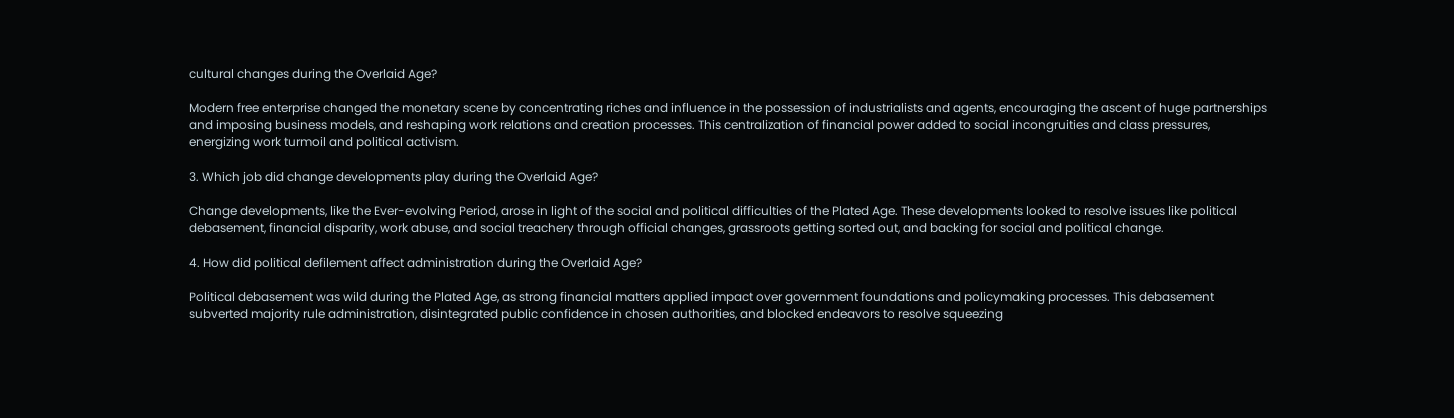cultural changes during the Overlaid Age?

Modern free enterprise changed the monetary scene by concentrating riches and influence in the possession of industrialists and agents, encouraging the ascent of huge partnerships and imposing business models, and reshaping work relations and creation processes. This centralization of financial power added to social incongruities and class pressures, energizing work turmoil and political activism.

3. Which job did change developments play during the Overlaid Age?

Change developments, like the Ever-evolving Period, arose in light of the social and political difficulties of the Plated Age. These developments looked to resolve issues like political debasement, financial disparity, work abuse, and social treachery through official changes, grassroots getting sorted out, and backing for social and political change.

4. How did political defilement affect administration during the Overlaid Age?

Political debasement was wild during the Plated Age, as strong financial matters applied impact over government foundations and policymaking processes. This debasement subverted majority rule administration, disintegrated public confidence in chosen authorities, and blocked endeavors to resolve squeezing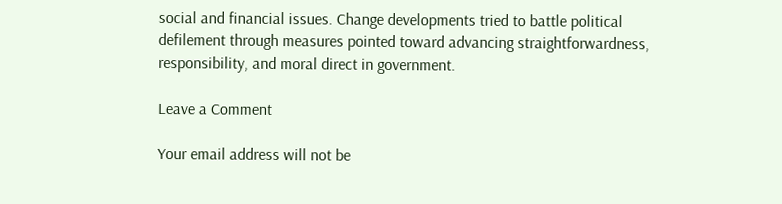social and financial issues. Change developments tried to battle political defilement through measures pointed toward advancing straightforwardness, responsibility, and moral direct in government.

Leave a Comment

Your email address will not be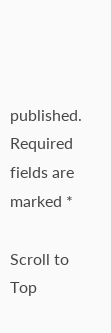published. Required fields are marked *

Scroll to Top